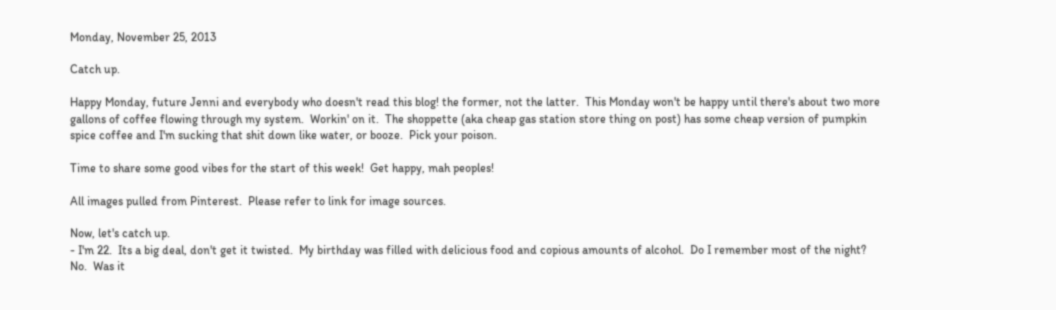Monday, November 25, 2013

Catch up.

Happy Monday, future Jenni and everybody who doesn't read this blog! the former, not the latter.  This Monday won't be happy until there's about two more gallons of coffee flowing through my system.  Workin' on it.  The shoppette (aka cheap gas station store thing on post) has some cheap version of pumpkin spice coffee and I'm sucking that shit down like water, or booze.  Pick your poison.

Time to share some good vibes for the start of this week!  Get happy, mah peoples!

All images pulled from Pinterest.  Please refer to link for image sources.

Now, let's catch up.
- I'm 22.  Its a big deal, don't get it twisted.  My birthday was filled with delicious food and copious amounts of alcohol.  Do I remember most of the night?  No.  Was it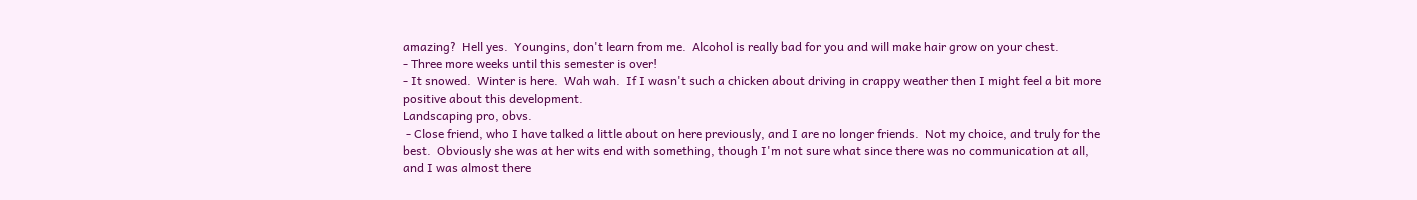amazing?  Hell yes.  Youngins, don't learn from me.  Alcohol is really bad for you and will make hair grow on your chest.
- Three more weeks until this semester is over!
- It snowed.  Winter is here.  Wah wah.  If I wasn't such a chicken about driving in crappy weather then I might feel a bit more positive about this development.
Landscaping pro, obvs.
 - Close friend, who I have talked a little about on here previously, and I are no longer friends.  Not my choice, and truly for the best.  Obviously she was at her wits end with something, though I'm not sure what since there was no communication at all, and I was almost there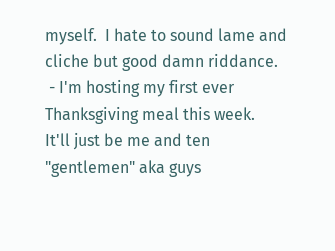myself.  I hate to sound lame and cliche but good damn riddance.
 - I'm hosting my first ever Thanksgiving meal this week.  It'll just be me and ten "gentlemen" aka guys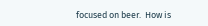focused on beer.  How is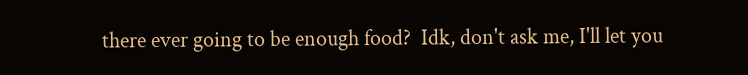there ever going to be enough food?  Idk, don't ask me, I'll let you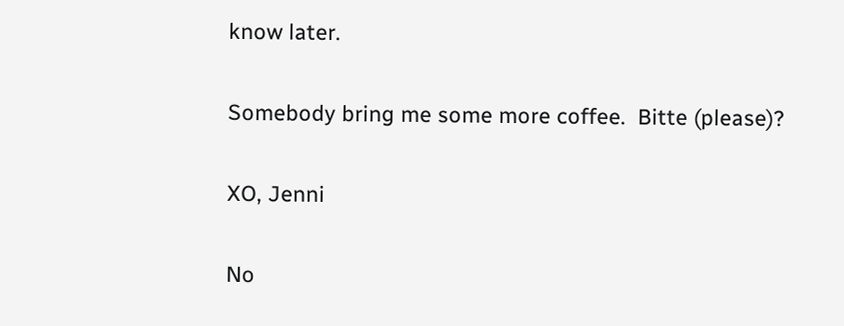know later.

Somebody bring me some more coffee.  Bitte (please)?

XO, Jenni

No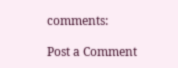comments:

Post a Comment